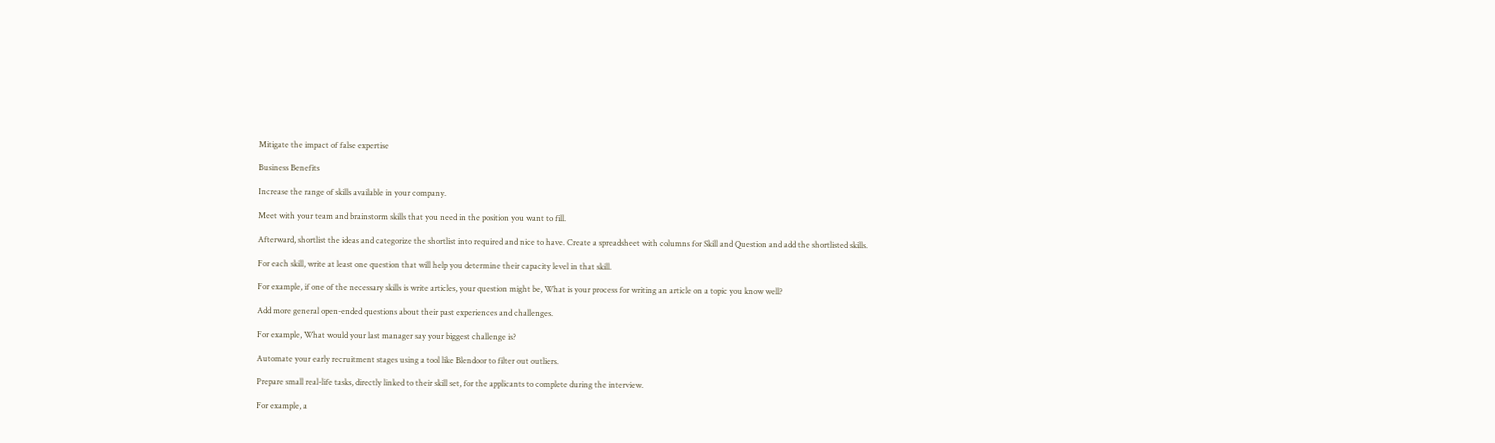Mitigate the impact of false expertise

Business Benefits

Increase the range of skills available in your company.

Meet with your team and brainstorm skills that you need in the position you want to fill.

Afterward, shortlist the ideas and categorize the shortlist into required and nice to have. Create a spreadsheet with columns for Skill and Question and add the shortlisted skills.

For each skill, write at least one question that will help you determine their capacity level in that skill.

For example, if one of the necessary skills is write articles, your question might be, What is your process for writing an article on a topic you know well?

Add more general open-ended questions about their past experiences and challenges.

For example, What would your last manager say your biggest challenge is?

Automate your early recruitment stages using a tool like Blendoor to filter out outliers.

Prepare small real-life tasks, directly linked to their skill set, for the applicants to complete during the interview.

For example, a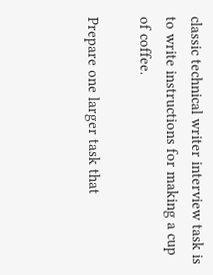classic technical writer interview task is to write instructions for making a cup of coffee.

Prepare one larger task that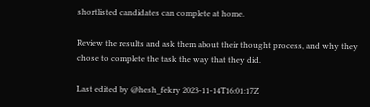shortlisted candidates can complete at home.

Review the results and ask them about their thought process, and why they chose to complete the task the way that they did.

Last edited by @hesh_fekry 2023-11-14T16:01:17Z